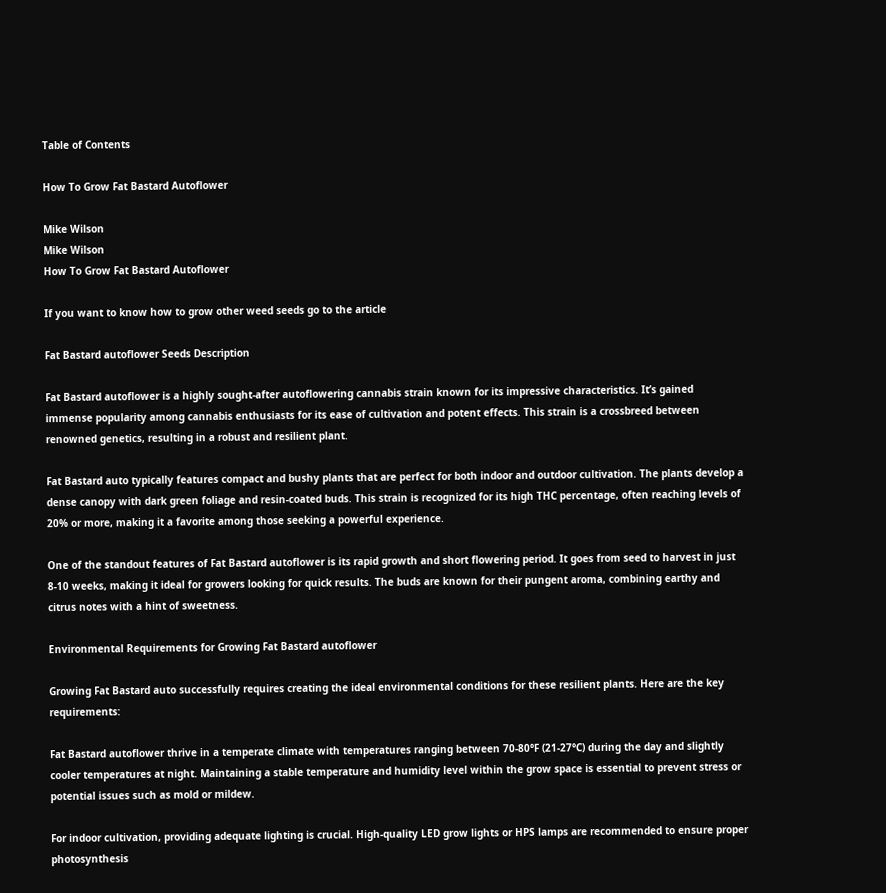Table of Contents

How To Grow Fat Bastard Autoflower

Mike Wilson
Mike Wilson
How To Grow Fat Bastard Autoflower

If you want to know how to grow other weed seeds go to the article

Fat Bastard autoflower Seeds Description

Fat Bastard autoflower is a highly sought-after autoflowering cannabis strain known for its impressive characteristics. It’s gained immense popularity among cannabis enthusiasts for its ease of cultivation and potent effects. This strain is a crossbreed between renowned genetics, resulting in a robust and resilient plant.

Fat Bastard auto typically features compact and bushy plants that are perfect for both indoor and outdoor cultivation. The plants develop a dense canopy with dark green foliage and resin-coated buds. This strain is recognized for its high THC percentage, often reaching levels of 20% or more, making it a favorite among those seeking a powerful experience.

One of the standout features of Fat Bastard autoflower is its rapid growth and short flowering period. It goes from seed to harvest in just 8-10 weeks, making it ideal for growers looking for quick results. The buds are known for their pungent aroma, combining earthy and citrus notes with a hint of sweetness.

Environmental Requirements for Growing Fat Bastard autoflower

Growing Fat Bastard auto successfully requires creating the ideal environmental conditions for these resilient plants. Here are the key requirements:

Fat Bastard autoflower thrive in a temperate climate with temperatures ranging between 70-80°F (21-27°C) during the day and slightly cooler temperatures at night. Maintaining a stable temperature and humidity level within the grow space is essential to prevent stress or potential issues such as mold or mildew.

For indoor cultivation, providing adequate lighting is crucial. High-quality LED grow lights or HPS lamps are recommended to ensure proper photosynthesis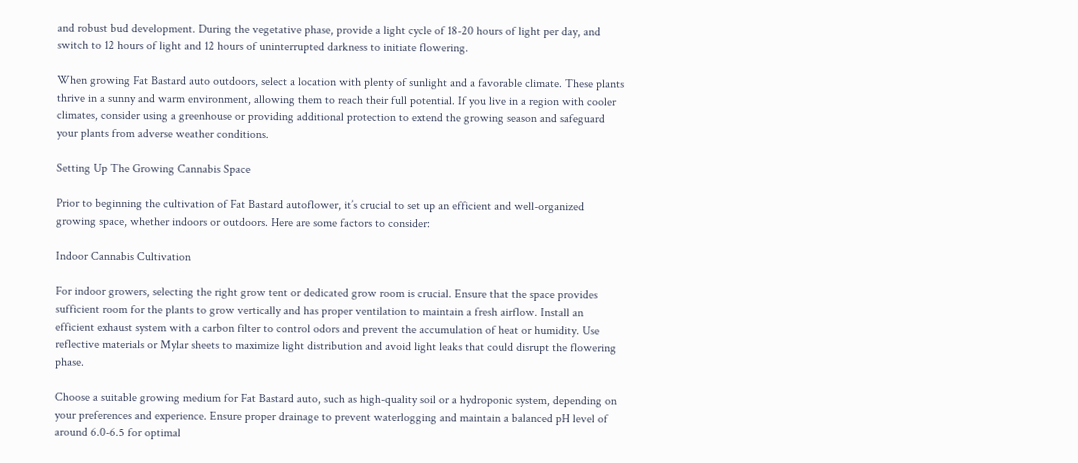and robust bud development. During the vegetative phase, provide a light cycle of 18-20 hours of light per day, and switch to 12 hours of light and 12 hours of uninterrupted darkness to initiate flowering.

When growing Fat Bastard auto outdoors, select a location with plenty of sunlight and a favorable climate. These plants thrive in a sunny and warm environment, allowing them to reach their full potential. If you live in a region with cooler climates, consider using a greenhouse or providing additional protection to extend the growing season and safeguard your plants from adverse weather conditions.

Setting Up The Growing Cannabis Space

Prior to beginning the cultivation of Fat Bastard autoflower, it’s crucial to set up an efficient and well-organized growing space, whether indoors or outdoors. Here are some factors to consider:

Indoor Cannabis Cultivation

For indoor growers, selecting the right grow tent or dedicated grow room is crucial. Ensure that the space provides sufficient room for the plants to grow vertically and has proper ventilation to maintain a fresh airflow. Install an efficient exhaust system with a carbon filter to control odors and prevent the accumulation of heat or humidity. Use reflective materials or Mylar sheets to maximize light distribution and avoid light leaks that could disrupt the flowering phase.

Choose a suitable growing medium for Fat Bastard auto, such as high-quality soil or a hydroponic system, depending on your preferences and experience. Ensure proper drainage to prevent waterlogging and maintain a balanced pH level of around 6.0-6.5 for optimal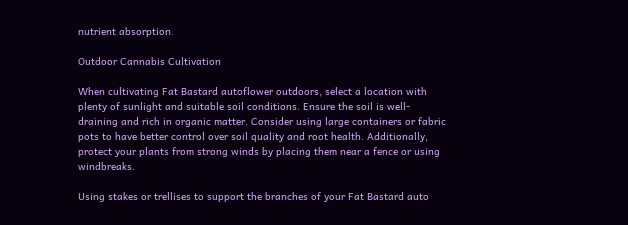nutrient absorption.

Outdoor Cannabis Cultivation

When cultivating Fat Bastard autoflower outdoors, select a location with plenty of sunlight and suitable soil conditions. Ensure the soil is well-draining and rich in organic matter. Consider using large containers or fabric pots to have better control over soil quality and root health. Additionally, protect your plants from strong winds by placing them near a fence or using windbreaks.

Using stakes or trellises to support the branches of your Fat Bastard auto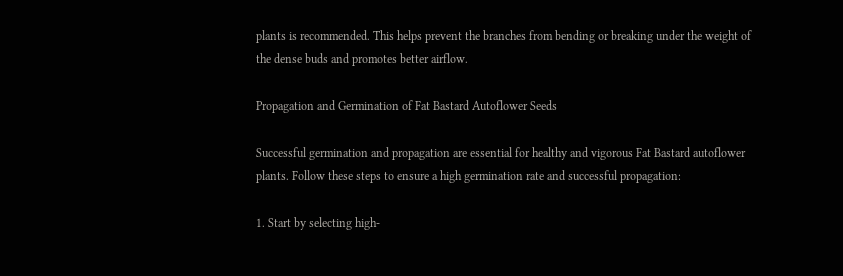plants is recommended. This helps prevent the branches from bending or breaking under the weight of the dense buds and promotes better airflow.

Propagation and Germination of Fat Bastard Autoflower Seeds

Successful germination and propagation are essential for healthy and vigorous Fat Bastard autoflower plants. Follow these steps to ensure a high germination rate and successful propagation:

1. Start by selecting high-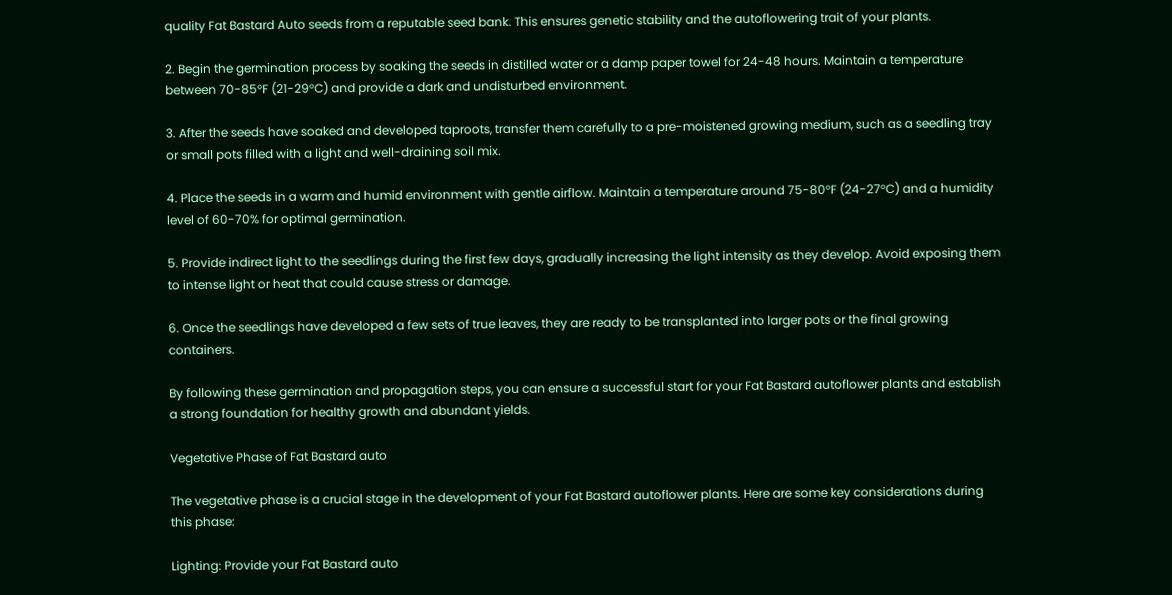quality Fat Bastard Auto seeds from a reputable seed bank. This ensures genetic stability and the autoflowering trait of your plants.

2. Begin the germination process by soaking the seeds in distilled water or a damp paper towel for 24-48 hours. Maintain a temperature between 70-85°F (21-29°C) and provide a dark and undisturbed environment.

3. After the seeds have soaked and developed taproots, transfer them carefully to a pre-moistened growing medium, such as a seedling tray or small pots filled with a light and well-draining soil mix.

4. Place the seeds in a warm and humid environment with gentle airflow. Maintain a temperature around 75-80°F (24-27°C) and a humidity level of 60-70% for optimal germination.

5. Provide indirect light to the seedlings during the first few days, gradually increasing the light intensity as they develop. Avoid exposing them to intense light or heat that could cause stress or damage.

6. Once the seedlings have developed a few sets of true leaves, they are ready to be transplanted into larger pots or the final growing containers.

By following these germination and propagation steps, you can ensure a successful start for your Fat Bastard autoflower plants and establish a strong foundation for healthy growth and abundant yields.

Vegetative Phase of Fat Bastard auto

The vegetative phase is a crucial stage in the development of your Fat Bastard autoflower plants. Here are some key considerations during this phase:

Lighting: Provide your Fat Bastard auto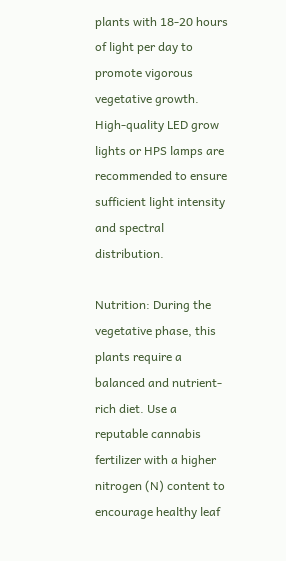plants with 18-20 hours of light per day to promote vigorous vegetative growth. High-quality LED grow lights or HPS lamps are recommended to ensure sufficient light intensity and spectral distribution.

Nutrition: During the vegetative phase, this plants require a balanced and nutrient-rich diet. Use a reputable cannabis fertilizer with a higher nitrogen (N) content to encourage healthy leaf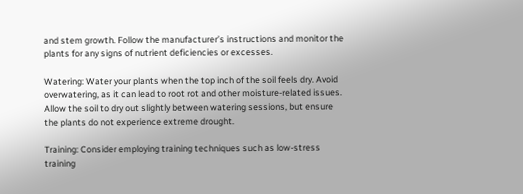and stem growth. Follow the manufacturer’s instructions and monitor the plants for any signs of nutrient deficiencies or excesses.

Watering: Water your plants when the top inch of the soil feels dry. Avoid overwatering, as it can lead to root rot and other moisture-related issues. Allow the soil to dry out slightly between watering sessions, but ensure the plants do not experience extreme drought.

Training: Consider employing training techniques such as low-stress training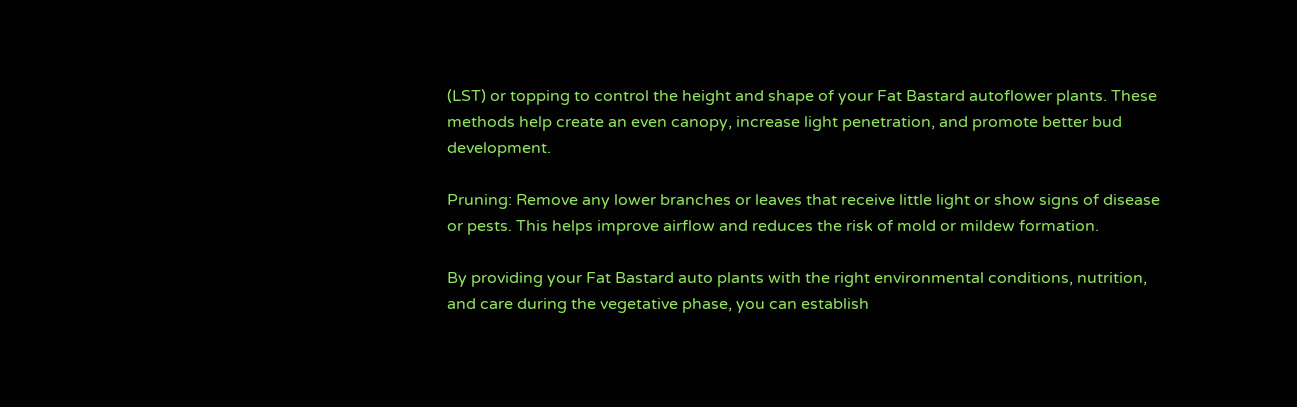(LST) or topping to control the height and shape of your Fat Bastard autoflower plants. These methods help create an even canopy, increase light penetration, and promote better bud development.

Pruning: Remove any lower branches or leaves that receive little light or show signs of disease or pests. This helps improve airflow and reduces the risk of mold or mildew formation.

By providing your Fat Bastard auto plants with the right environmental conditions, nutrition, and care during the vegetative phase, you can establish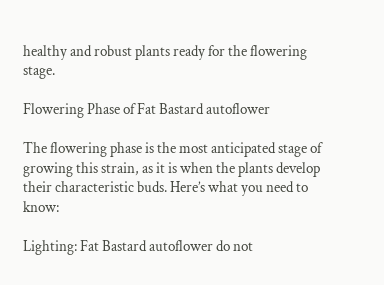healthy and robust plants ready for the flowering stage.

Flowering Phase of Fat Bastard autoflower

The flowering phase is the most anticipated stage of growing this strain, as it is when the plants develop their characteristic buds. Here’s what you need to know:

Lighting: Fat Bastard autoflower do not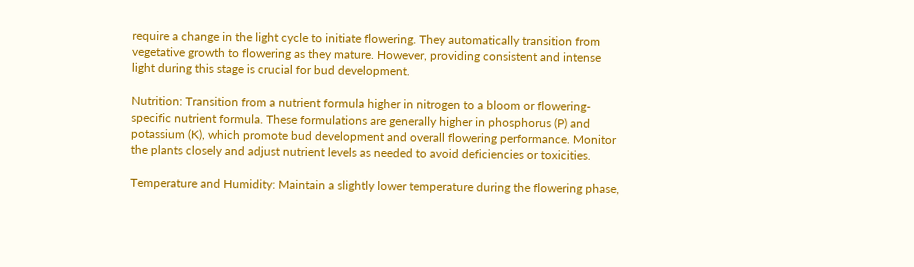require a change in the light cycle to initiate flowering. They automatically transition from vegetative growth to flowering as they mature. However, providing consistent and intense light during this stage is crucial for bud development.

Nutrition: Transition from a nutrient formula higher in nitrogen to a bloom or flowering-specific nutrient formula. These formulations are generally higher in phosphorus (P) and potassium (K), which promote bud development and overall flowering performance. Monitor the plants closely and adjust nutrient levels as needed to avoid deficiencies or toxicities.

Temperature and Humidity: Maintain a slightly lower temperature during the flowering phase,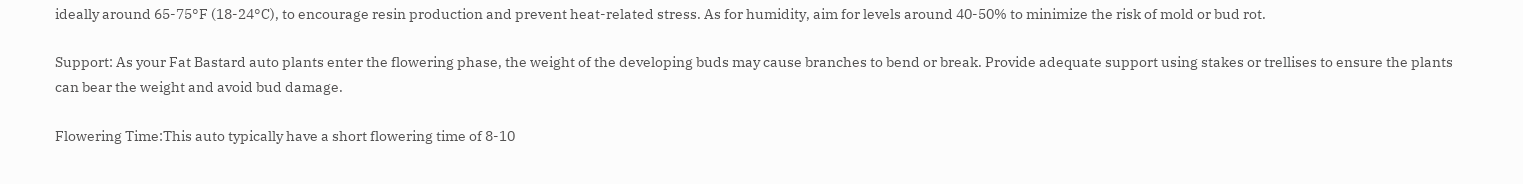ideally around 65-75°F (18-24°C), to encourage resin production and prevent heat-related stress. As for humidity, aim for levels around 40-50% to minimize the risk of mold or bud rot.

Support: As your Fat Bastard auto plants enter the flowering phase, the weight of the developing buds may cause branches to bend or break. Provide adequate support using stakes or trellises to ensure the plants can bear the weight and avoid bud damage.

Flowering Time:This auto typically have a short flowering time of 8-10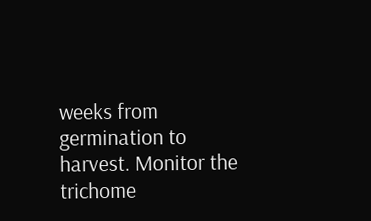weeks from germination to harvest. Monitor the trichome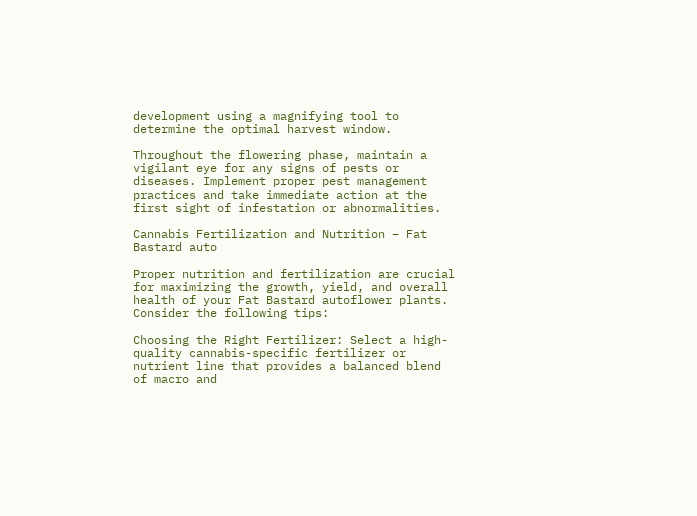development using a magnifying tool to determine the optimal harvest window.

Throughout the flowering phase, maintain a vigilant eye for any signs of pests or diseases. Implement proper pest management practices and take immediate action at the first sight of infestation or abnormalities.

Cannabis Fertilization and Nutrition – Fat Bastard auto

Proper nutrition and fertilization are crucial for maximizing the growth, yield, and overall health of your Fat Bastard autoflower plants. Consider the following tips:

Choosing the Right Fertilizer: Select a high-quality cannabis-specific fertilizer or nutrient line that provides a balanced blend of macro and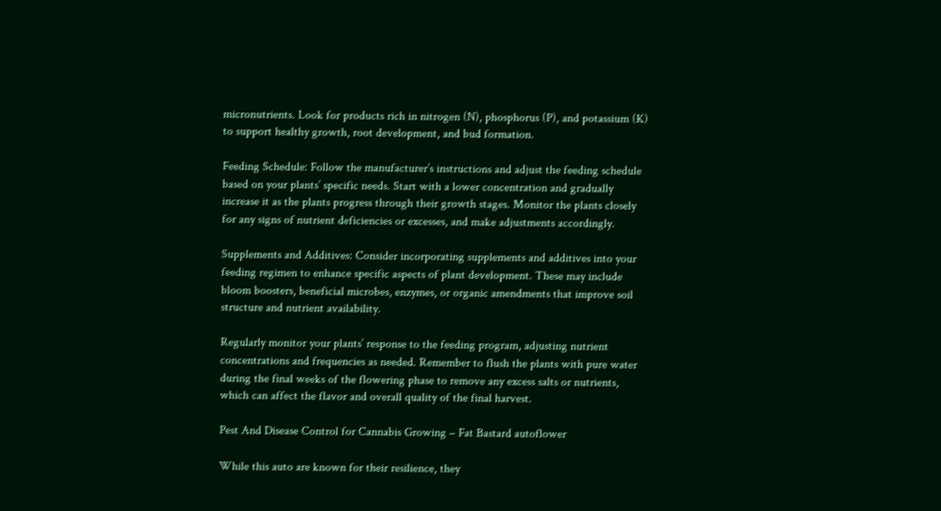micronutrients. Look for products rich in nitrogen (N), phosphorus (P), and potassium (K) to support healthy growth, root development, and bud formation.

Feeding Schedule: Follow the manufacturer’s instructions and adjust the feeding schedule based on your plants’ specific needs. Start with a lower concentration and gradually increase it as the plants progress through their growth stages. Monitor the plants closely for any signs of nutrient deficiencies or excesses, and make adjustments accordingly.

Supplements and Additives: Consider incorporating supplements and additives into your feeding regimen to enhance specific aspects of plant development. These may include bloom boosters, beneficial microbes, enzymes, or organic amendments that improve soil structure and nutrient availability.

Regularly monitor your plants’ response to the feeding program, adjusting nutrient concentrations and frequencies as needed. Remember to flush the plants with pure water during the final weeks of the flowering phase to remove any excess salts or nutrients, which can affect the flavor and overall quality of the final harvest.

Pest And Disease Control for Cannabis Growing – Fat Bastard autoflower

While this auto are known for their resilience, they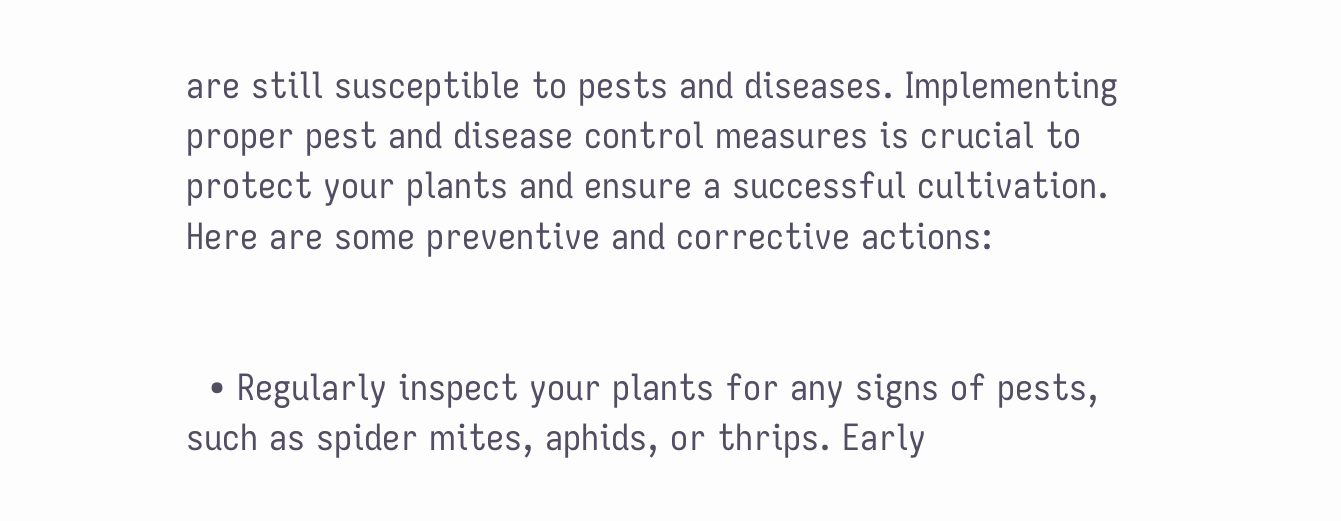are still susceptible to pests and diseases. Implementing proper pest and disease control measures is crucial to protect your plants and ensure a successful cultivation. Here are some preventive and corrective actions:


  • Regularly inspect your plants for any signs of pests, such as spider mites, aphids, or thrips. Early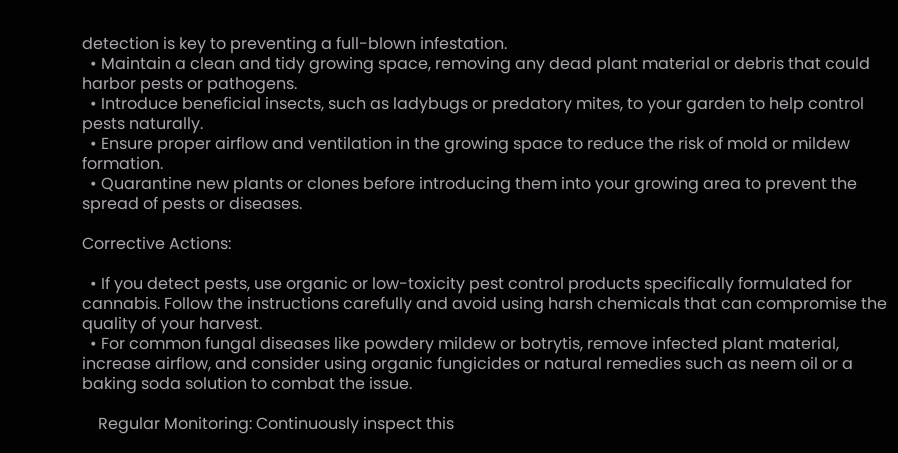detection is key to preventing a full-blown infestation.
  • Maintain a clean and tidy growing space, removing any dead plant material or debris that could harbor pests or pathogens.
  • Introduce beneficial insects, such as ladybugs or predatory mites, to your garden to help control pests naturally.
  • Ensure proper airflow and ventilation in the growing space to reduce the risk of mold or mildew formation.
  • Quarantine new plants or clones before introducing them into your growing area to prevent the spread of pests or diseases.

Corrective Actions:

  • If you detect pests, use organic or low-toxicity pest control products specifically formulated for cannabis. Follow the instructions carefully and avoid using harsh chemicals that can compromise the quality of your harvest.
  • For common fungal diseases like powdery mildew or botrytis, remove infected plant material, increase airflow, and consider using organic fungicides or natural remedies such as neem oil or a baking soda solution to combat the issue.

    Regular Monitoring: Continuously inspect this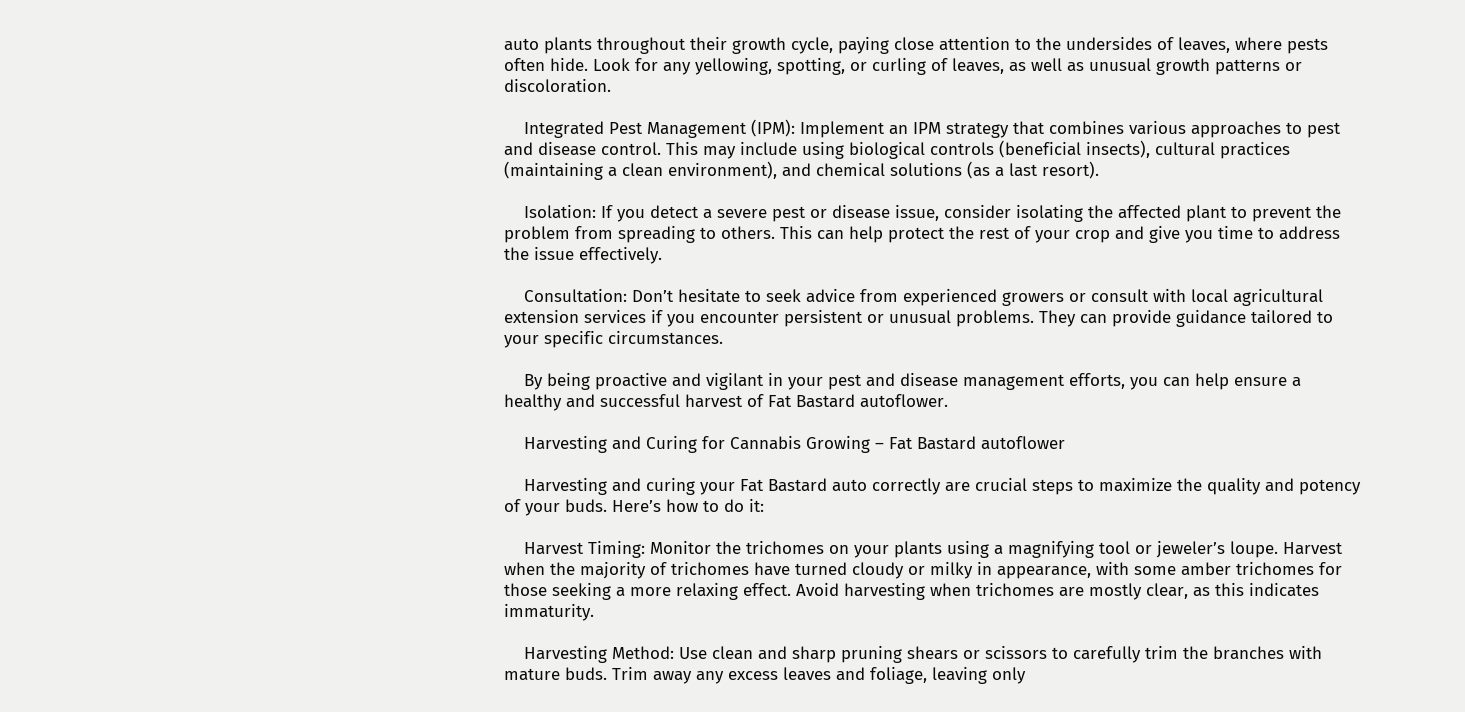auto plants throughout their growth cycle, paying close attention to the undersides of leaves, where pests often hide. Look for any yellowing, spotting, or curling of leaves, as well as unusual growth patterns or discoloration.

    Integrated Pest Management (IPM): Implement an IPM strategy that combines various approaches to pest and disease control. This may include using biological controls (beneficial insects), cultural practices (maintaining a clean environment), and chemical solutions (as a last resort).

    Isolation: If you detect a severe pest or disease issue, consider isolating the affected plant to prevent the problem from spreading to others. This can help protect the rest of your crop and give you time to address the issue effectively.

    Consultation: Don’t hesitate to seek advice from experienced growers or consult with local agricultural extension services if you encounter persistent or unusual problems. They can provide guidance tailored to your specific circumstances.

    By being proactive and vigilant in your pest and disease management efforts, you can help ensure a healthy and successful harvest of Fat Bastard autoflower.

    Harvesting and Curing for Cannabis Growing – Fat Bastard autoflower

    Harvesting and curing your Fat Bastard auto correctly are crucial steps to maximize the quality and potency of your buds. Here’s how to do it:

    Harvest Timing: Monitor the trichomes on your plants using a magnifying tool or jeweler’s loupe. Harvest when the majority of trichomes have turned cloudy or milky in appearance, with some amber trichomes for those seeking a more relaxing effect. Avoid harvesting when trichomes are mostly clear, as this indicates immaturity.

    Harvesting Method: Use clean and sharp pruning shears or scissors to carefully trim the branches with mature buds. Trim away any excess leaves and foliage, leaving only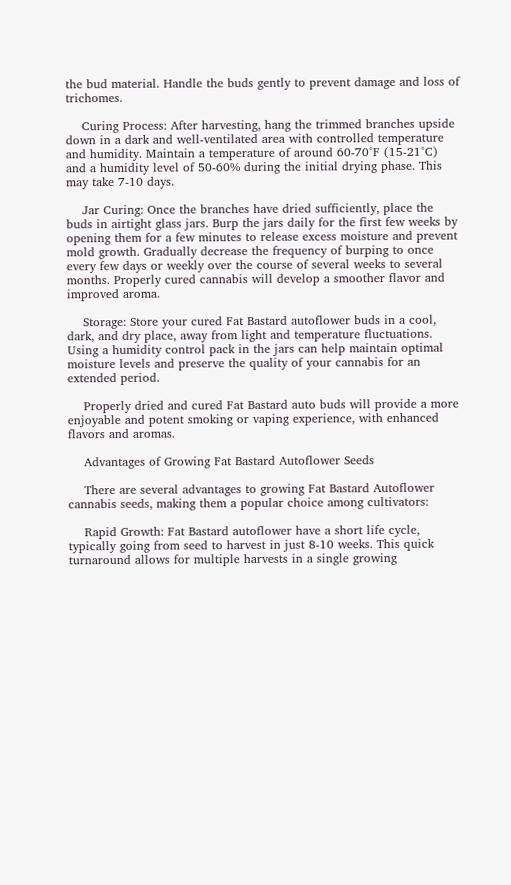the bud material. Handle the buds gently to prevent damage and loss of trichomes.

    Curing Process: After harvesting, hang the trimmed branches upside down in a dark and well-ventilated area with controlled temperature and humidity. Maintain a temperature of around 60-70°F (15-21°C) and a humidity level of 50-60% during the initial drying phase. This may take 7-10 days.

    Jar Curing: Once the branches have dried sufficiently, place the buds in airtight glass jars. Burp the jars daily for the first few weeks by opening them for a few minutes to release excess moisture and prevent mold growth. Gradually decrease the frequency of burping to once every few days or weekly over the course of several weeks to several months. Properly cured cannabis will develop a smoother flavor and improved aroma.

    Storage: Store your cured Fat Bastard autoflower buds in a cool, dark, and dry place, away from light and temperature fluctuations. Using a humidity control pack in the jars can help maintain optimal moisture levels and preserve the quality of your cannabis for an extended period.

    Properly dried and cured Fat Bastard auto buds will provide a more enjoyable and potent smoking or vaping experience, with enhanced flavors and aromas.

    Advantages of Growing Fat Bastard Autoflower Seeds

    There are several advantages to growing Fat Bastard Autoflower cannabis seeds, making them a popular choice among cultivators:

    Rapid Growth: Fat Bastard autoflower have a short life cycle, typically going from seed to harvest in just 8-10 weeks. This quick turnaround allows for multiple harvests in a single growing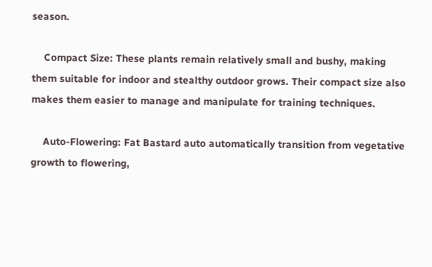season.

    Compact Size: These plants remain relatively small and bushy, making them suitable for indoor and stealthy outdoor grows. Their compact size also makes them easier to manage and manipulate for training techniques.

    Auto-Flowering: Fat Bastard auto automatically transition from vegetative growth to flowering,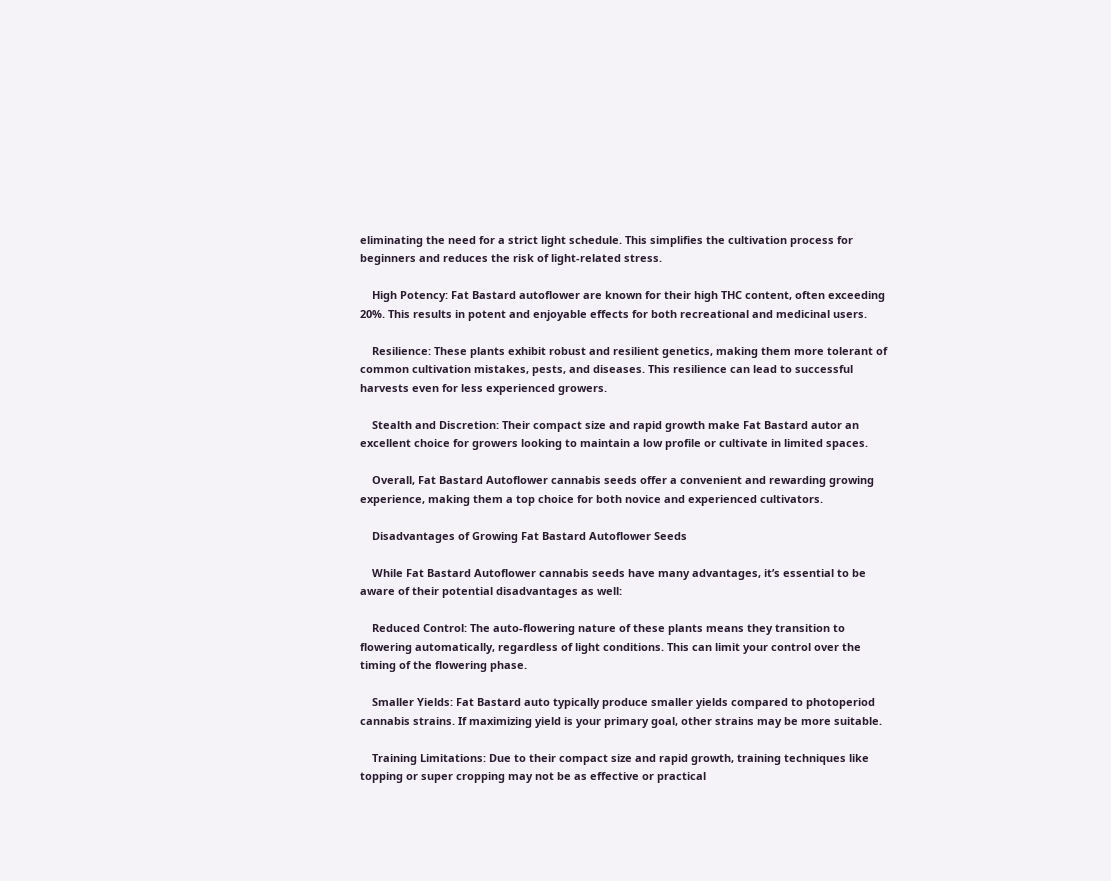eliminating the need for a strict light schedule. This simplifies the cultivation process for beginners and reduces the risk of light-related stress.

    High Potency: Fat Bastard autoflower are known for their high THC content, often exceeding 20%. This results in potent and enjoyable effects for both recreational and medicinal users.

    Resilience: These plants exhibit robust and resilient genetics, making them more tolerant of common cultivation mistakes, pests, and diseases. This resilience can lead to successful harvests even for less experienced growers.

    Stealth and Discretion: Their compact size and rapid growth make Fat Bastard autor an excellent choice for growers looking to maintain a low profile or cultivate in limited spaces.

    Overall, Fat Bastard Autoflower cannabis seeds offer a convenient and rewarding growing experience, making them a top choice for both novice and experienced cultivators.

    Disadvantages of Growing Fat Bastard Autoflower Seeds

    While Fat Bastard Autoflower cannabis seeds have many advantages, it’s essential to be aware of their potential disadvantages as well:

    Reduced Control: The auto-flowering nature of these plants means they transition to flowering automatically, regardless of light conditions. This can limit your control over the timing of the flowering phase.

    Smaller Yields: Fat Bastard auto typically produce smaller yields compared to photoperiod cannabis strains. If maximizing yield is your primary goal, other strains may be more suitable.

    Training Limitations: Due to their compact size and rapid growth, training techniques like topping or super cropping may not be as effective or practical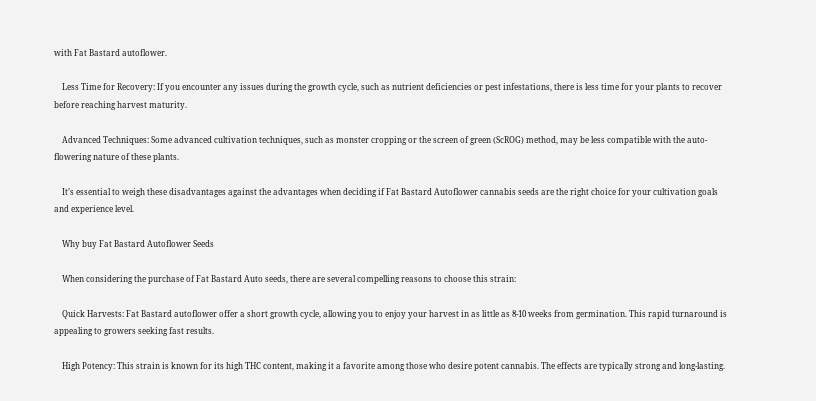with Fat Bastard autoflower.

    Less Time for Recovery: If you encounter any issues during the growth cycle, such as nutrient deficiencies or pest infestations, there is less time for your plants to recover before reaching harvest maturity.

    Advanced Techniques: Some advanced cultivation techniques, such as monster cropping or the screen of green (ScROG) method, may be less compatible with the auto-flowering nature of these plants.

    It’s essential to weigh these disadvantages against the advantages when deciding if Fat Bastard Autoflower cannabis seeds are the right choice for your cultivation goals and experience level.

    Why buy Fat Bastard Autoflower Seeds

    When considering the purchase of Fat Bastard Auto seeds, there are several compelling reasons to choose this strain:

    Quick Harvests: Fat Bastard autoflower offer a short growth cycle, allowing you to enjoy your harvest in as little as 8-10 weeks from germination. This rapid turnaround is appealing to growers seeking fast results.

    High Potency: This strain is known for its high THC content, making it a favorite among those who desire potent cannabis. The effects are typically strong and long-lasting.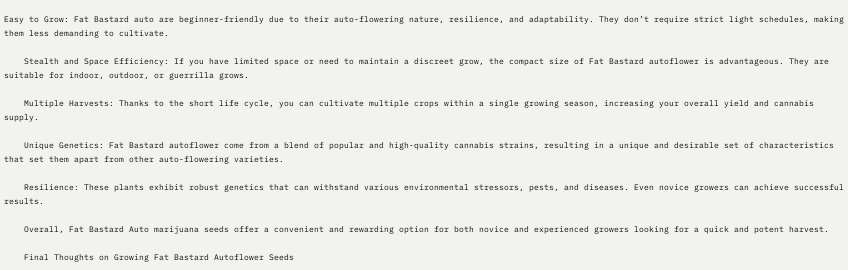Easy to Grow: Fat Bastard auto are beginner-friendly due to their auto-flowering nature, resilience, and adaptability. They don’t require strict light schedules, making them less demanding to cultivate.

    Stealth and Space Efficiency: If you have limited space or need to maintain a discreet grow, the compact size of Fat Bastard autoflower is advantageous. They are suitable for indoor, outdoor, or guerrilla grows.

    Multiple Harvests: Thanks to the short life cycle, you can cultivate multiple crops within a single growing season, increasing your overall yield and cannabis supply.

    Unique Genetics: Fat Bastard autoflower come from a blend of popular and high-quality cannabis strains, resulting in a unique and desirable set of characteristics that set them apart from other auto-flowering varieties.

    Resilience: These plants exhibit robust genetics that can withstand various environmental stressors, pests, and diseases. Even novice growers can achieve successful results.

    Overall, Fat Bastard Auto marijuana seeds offer a convenient and rewarding option for both novice and experienced growers looking for a quick and potent harvest.

    Final Thoughts on Growing Fat Bastard Autoflower Seeds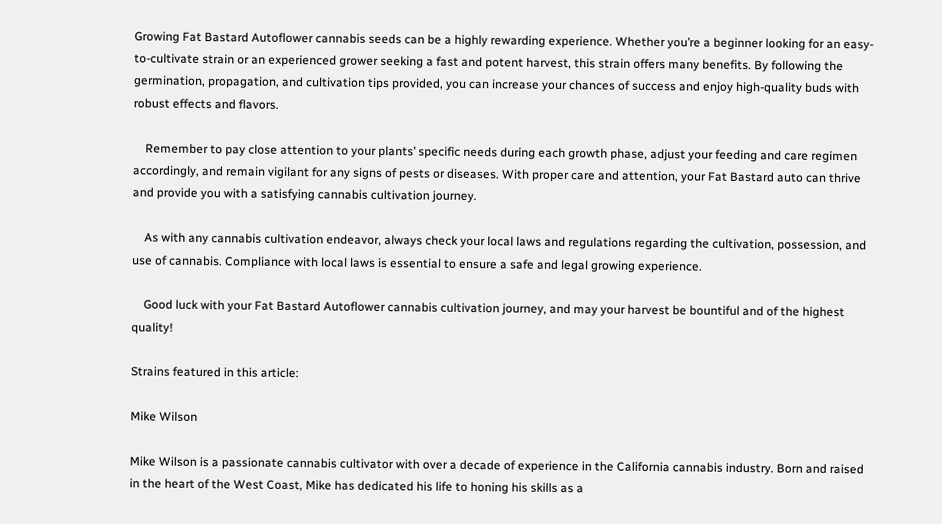Growing Fat Bastard Autoflower cannabis seeds can be a highly rewarding experience. Whether you’re a beginner looking for an easy-to-cultivate strain or an experienced grower seeking a fast and potent harvest, this strain offers many benefits. By following the germination, propagation, and cultivation tips provided, you can increase your chances of success and enjoy high-quality buds with robust effects and flavors.

    Remember to pay close attention to your plants’ specific needs during each growth phase, adjust your feeding and care regimen accordingly, and remain vigilant for any signs of pests or diseases. With proper care and attention, your Fat Bastard auto can thrive and provide you with a satisfying cannabis cultivation journey.

    As with any cannabis cultivation endeavor, always check your local laws and regulations regarding the cultivation, possession, and use of cannabis. Compliance with local laws is essential to ensure a safe and legal growing experience.

    Good luck with your Fat Bastard Autoflower cannabis cultivation journey, and may your harvest be bountiful and of the highest quality!

Strains featured in this article:

Mike Wilson

Mike Wilson is a passionate cannabis cultivator with over a decade of experience in the California cannabis industry. Born and raised in the heart of the West Coast, Mike has dedicated his life to honing his skills as a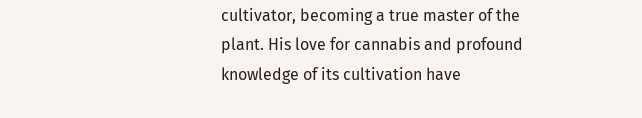cultivator, becoming a true master of the plant. His love for cannabis and profound knowledge of its cultivation have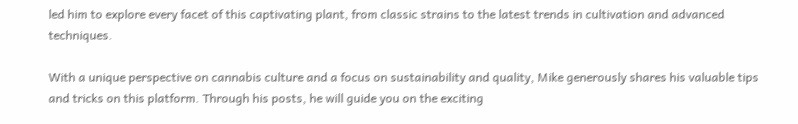led him to explore every facet of this captivating plant, from classic strains to the latest trends in cultivation and advanced techniques.

With a unique perspective on cannabis culture and a focus on sustainability and quality, Mike generously shares his valuable tips and tricks on this platform. Through his posts, he will guide you on the exciting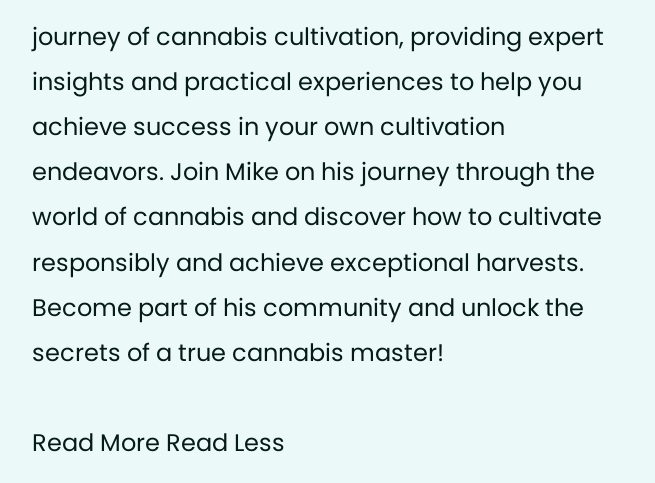journey of cannabis cultivation, providing expert insights and practical experiences to help you achieve success in your own cultivation endeavors. Join Mike on his journey through the world of cannabis and discover how to cultivate responsibly and achieve exceptional harvests. Become part of his community and unlock the secrets of a true cannabis master!

Read More Read Less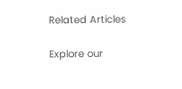Related Articles

Explore our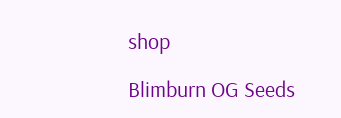shop

Blimburn OG Seeds